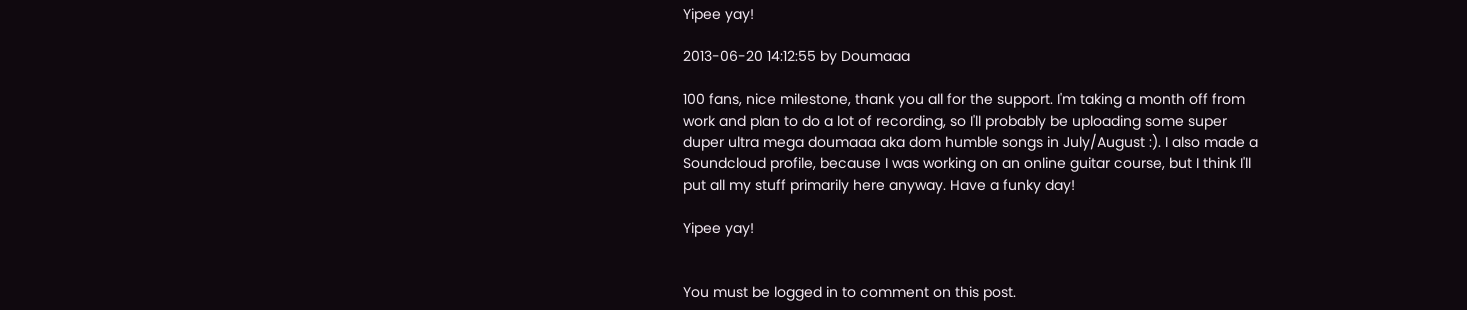Yipee yay!

2013-06-20 14:12:55 by Doumaaa

100 fans, nice milestone, thank you all for the support. I'm taking a month off from work and plan to do a lot of recording, so I'll probably be uploading some super duper ultra mega doumaaa aka dom humble songs in July/August :). I also made a Soundcloud profile, because I was working on an online guitar course, but I think I'll put all my stuff primarily here anyway. Have a funky day!

Yipee yay!


You must be logged in to comment on this post.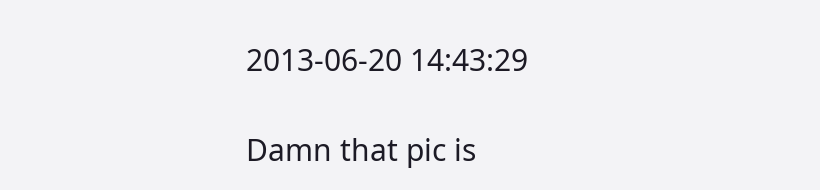2013-06-20 14:43:29

Damn that pic is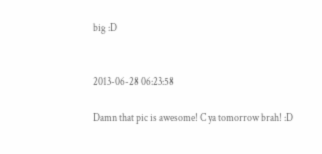big :D


2013-06-28 06:23:58

Damn that pic is awesome! C ya tomorrow brah! :D